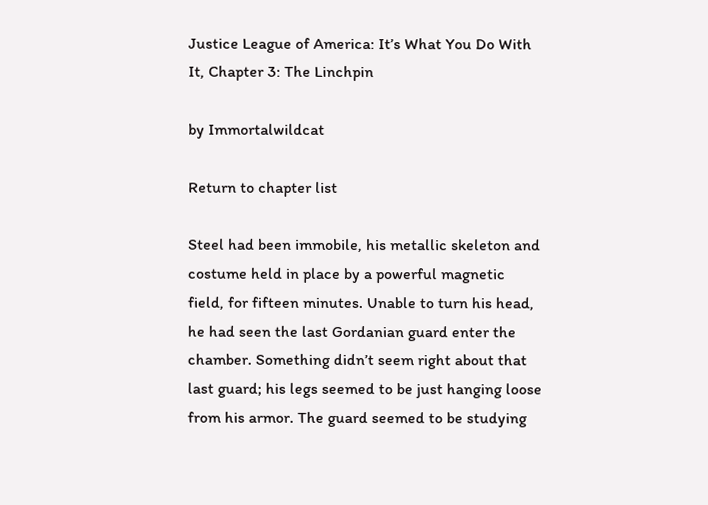Justice League of America: It’s What You Do With It, Chapter 3: The Linchpin

by Immortalwildcat

Return to chapter list

Steel had been immobile, his metallic skeleton and costume held in place by a powerful magnetic field, for fifteen minutes. Unable to turn his head, he had seen the last Gordanian guard enter the chamber. Something didn’t seem right about that last guard; his legs seemed to be just hanging loose from his armor. The guard seemed to be studying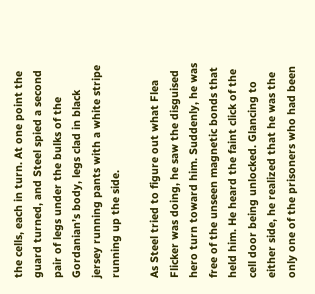the cells, each in turn. At one point the guard turned, and Steel spied a second pair of legs under the bulks of the Gordanian’s body, legs clad in black jersey running pants with a white stripe running up the side.

As Steel tried to figure out what Flea Flicker was doing, he saw the disguised hero turn toward him. Suddenly, he was free of the unseen magnetic bonds that held him. He heard the faint click of the cell door being unlocked. Glancing to either side, he realized that he was the only one of the prisoners who had been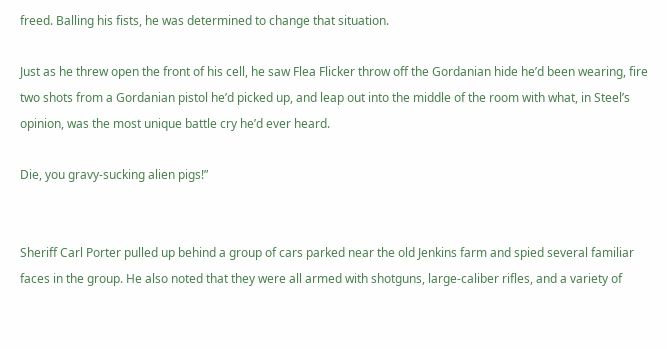freed. Balling his fists, he was determined to change that situation.

Just as he threw open the front of his cell, he saw Flea Flicker throw off the Gordanian hide he’d been wearing, fire two shots from a Gordanian pistol he’d picked up, and leap out into the middle of the room with what, in Steel’s opinion, was the most unique battle cry he’d ever heard.

Die, you gravy-sucking alien pigs!”


Sheriff Carl Porter pulled up behind a group of cars parked near the old Jenkins farm and spied several familiar faces in the group. He also noted that they were all armed with shotguns, large-caliber rifles, and a variety of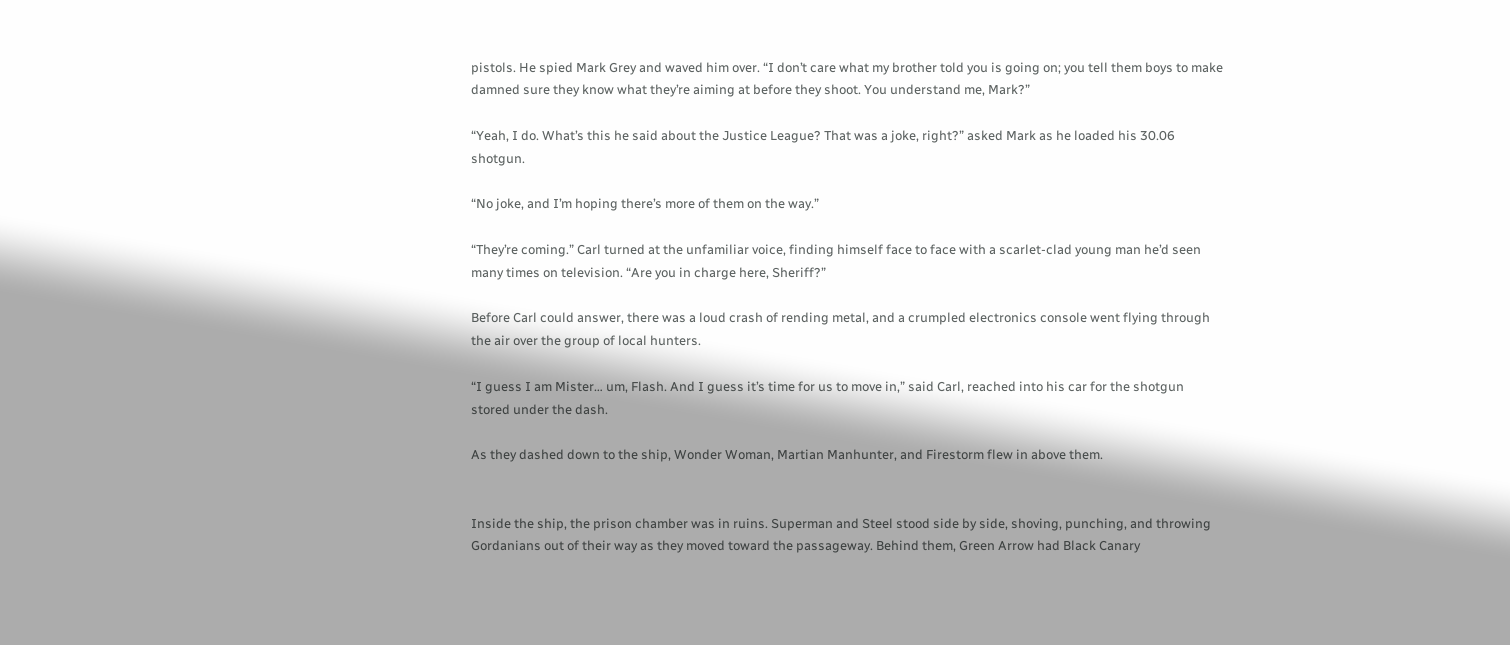pistols. He spied Mark Grey and waved him over. “I don’t care what my brother told you is going on; you tell them boys to make damned sure they know what they’re aiming at before they shoot. You understand me, Mark?”

“Yeah, I do. What’s this he said about the Justice League? That was a joke, right?” asked Mark as he loaded his 30.06 shotgun.

“No joke, and I’m hoping there’s more of them on the way.”

“They’re coming.” Carl turned at the unfamiliar voice, finding himself face to face with a scarlet-clad young man he’d seen many times on television. “Are you in charge here, Sheriff?”

Before Carl could answer, there was a loud crash of rending metal, and a crumpled electronics console went flying through the air over the group of local hunters.

“I guess I am Mister… um, Flash. And I guess it’s time for us to move in,” said Carl, reached into his car for the shotgun stored under the dash.

As they dashed down to the ship, Wonder Woman, Martian Manhunter, and Firestorm flew in above them.


Inside the ship, the prison chamber was in ruins. Superman and Steel stood side by side, shoving, punching, and throwing Gordanians out of their way as they moved toward the passageway. Behind them, Green Arrow had Black Canary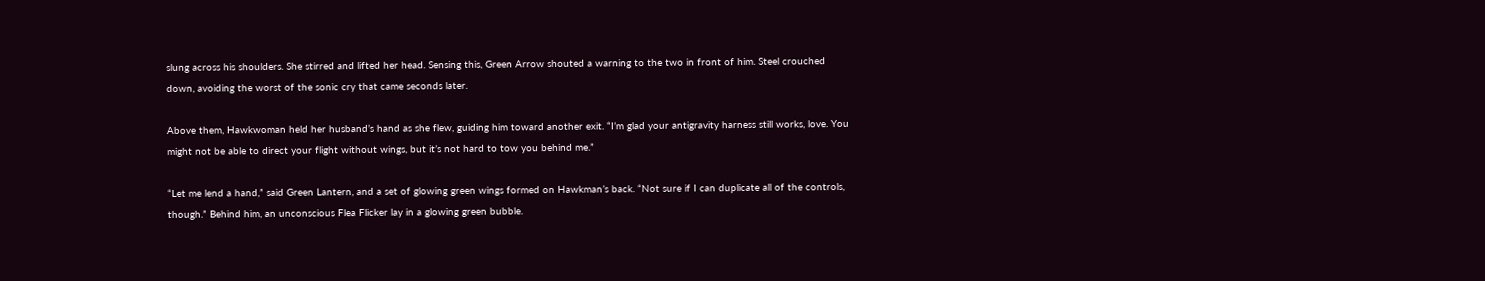slung across his shoulders. She stirred and lifted her head. Sensing this, Green Arrow shouted a warning to the two in front of him. Steel crouched down, avoiding the worst of the sonic cry that came seconds later.

Above them, Hawkwoman held her husband’s hand as she flew, guiding him toward another exit. “I’m glad your antigravity harness still works, love. You might not be able to direct your flight without wings, but it’s not hard to tow you behind me.”

“Let me lend a hand,” said Green Lantern, and a set of glowing green wings formed on Hawkman’s back. “Not sure if I can duplicate all of the controls, though.” Behind him, an unconscious Flea Flicker lay in a glowing green bubble.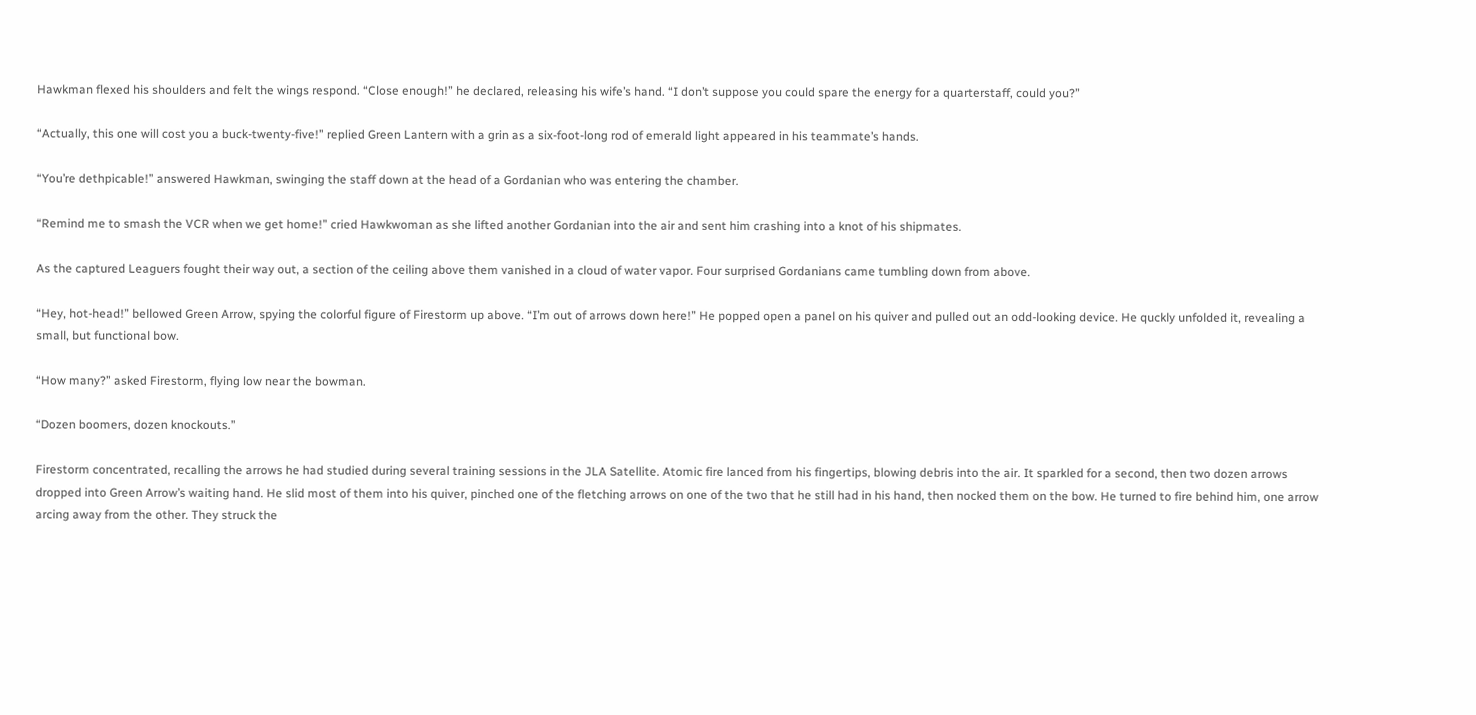Hawkman flexed his shoulders and felt the wings respond. “Close enough!” he declared, releasing his wife’s hand. “I don’t suppose you could spare the energy for a quarterstaff, could you?”

“Actually, this one will cost you a buck-twenty-five!” replied Green Lantern with a grin as a six-foot-long rod of emerald light appeared in his teammate’s hands.

“You’re dethpicable!” answered Hawkman, swinging the staff down at the head of a Gordanian who was entering the chamber.

“Remind me to smash the VCR when we get home!” cried Hawkwoman as she lifted another Gordanian into the air and sent him crashing into a knot of his shipmates.

As the captured Leaguers fought their way out, a section of the ceiling above them vanished in a cloud of water vapor. Four surprised Gordanians came tumbling down from above.

“Hey, hot-head!” bellowed Green Arrow, spying the colorful figure of Firestorm up above. “I’m out of arrows down here!” He popped open a panel on his quiver and pulled out an odd-looking device. He quckly unfolded it, revealing a small, but functional bow.

“How many?” asked Firestorm, flying low near the bowman.

“Dozen boomers, dozen knockouts.”

Firestorm concentrated, recalling the arrows he had studied during several training sessions in the JLA Satellite. Atomic fire lanced from his fingertips, blowing debris into the air. It sparkled for a second, then two dozen arrows dropped into Green Arrow’s waiting hand. He slid most of them into his quiver, pinched one of the fletching arrows on one of the two that he still had in his hand, then nocked them on the bow. He turned to fire behind him, one arrow arcing away from the other. They struck the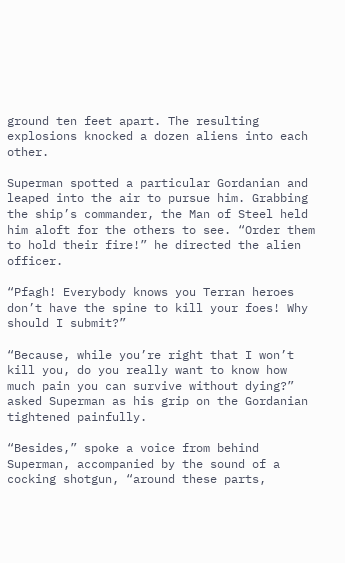ground ten feet apart. The resulting explosions knocked a dozen aliens into each other.

Superman spotted a particular Gordanian and leaped into the air to pursue him. Grabbing the ship’s commander, the Man of Steel held him aloft for the others to see. “Order them to hold their fire!” he directed the alien officer.

“Pfagh! Everybody knows you Terran heroes don’t have the spine to kill your foes! Why should I submit?”

“Because, while you’re right that I won’t kill you, do you really want to know how much pain you can survive without dying?” asked Superman as his grip on the Gordanian tightened painfully.

“Besides,” spoke a voice from behind Superman, accompanied by the sound of a cocking shotgun, “around these parts,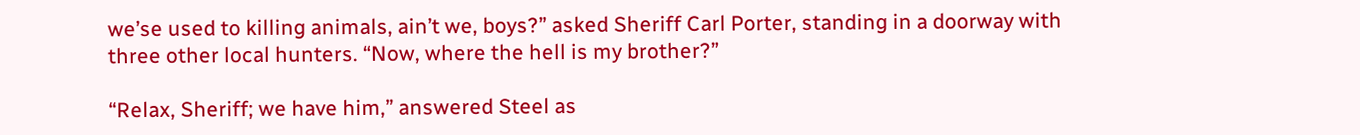we’se used to killing animals, ain’t we, boys?” asked Sheriff Carl Porter, standing in a doorway with three other local hunters. “Now, where the hell is my brother?”

“Relax, Sheriff; we have him,” answered Steel as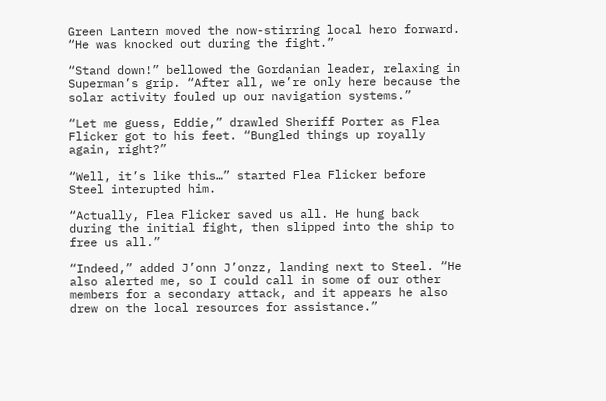Green Lantern moved the now-stirring local hero forward. “He was knocked out during the fight.”

“Stand down!” bellowed the Gordanian leader, relaxing in Superman’s grip. “After all, we’re only here because the solar activity fouled up our navigation systems.”

“Let me guess, Eddie,” drawled Sheriff Porter as Flea Flicker got to his feet. “Bungled things up royally again, right?”

“Well, it’s like this…” started Flea Flicker before Steel interupted him.

“Actually, Flea Flicker saved us all. He hung back during the initial fight, then slipped into the ship to free us all.”

“Indeed,” added J’onn J’onzz, landing next to Steel. “He also alerted me, so I could call in some of our other members for a secondary attack, and it appears he also drew on the local resources for assistance.”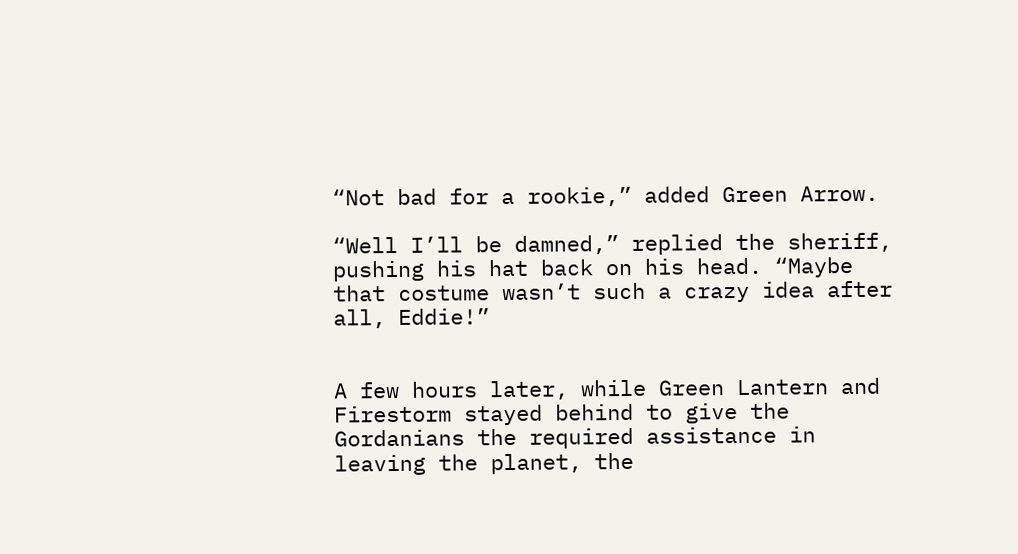“Not bad for a rookie,” added Green Arrow.

“Well I’ll be damned,” replied the sheriff, pushing his hat back on his head. “Maybe that costume wasn’t such a crazy idea after all, Eddie!”


A few hours later, while Green Lantern and Firestorm stayed behind to give the Gordanians the required assistance in leaving the planet, the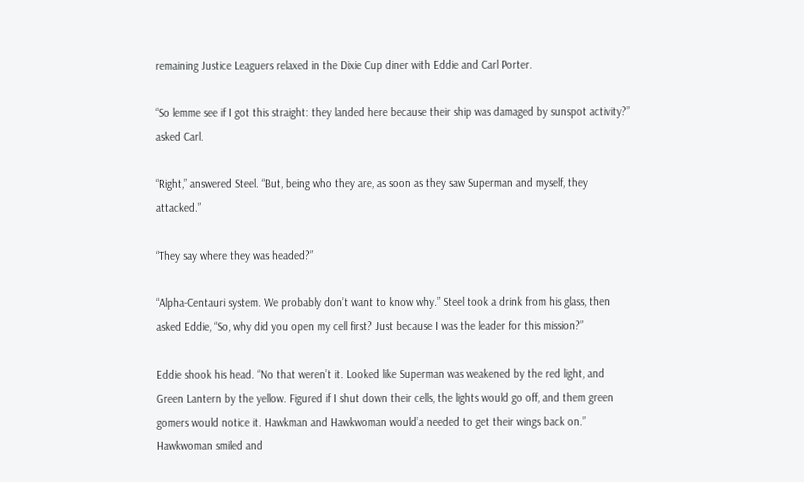remaining Justice Leaguers relaxed in the Dixie Cup diner with Eddie and Carl Porter.

“So lemme see if I got this straight: they landed here because their ship was damaged by sunspot activity?” asked Carl.

“Right,” answered Steel. “But, being who they are, as soon as they saw Superman and myself, they attacked.”

“They say where they was headed?”

“Alpha-Centauri system. We probably don’t want to know why.” Steel took a drink from his glass, then asked Eddie, “So, why did you open my cell first? Just because I was the leader for this mission?”

Eddie shook his head. “No that weren’t it. Looked like Superman was weakened by the red light, and Green Lantern by the yellow. Figured if I shut down their cells, the lights would go off, and them green gomers would notice it. Hawkman and Hawkwoman would’a needed to get their wings back on.” Hawkwoman smiled and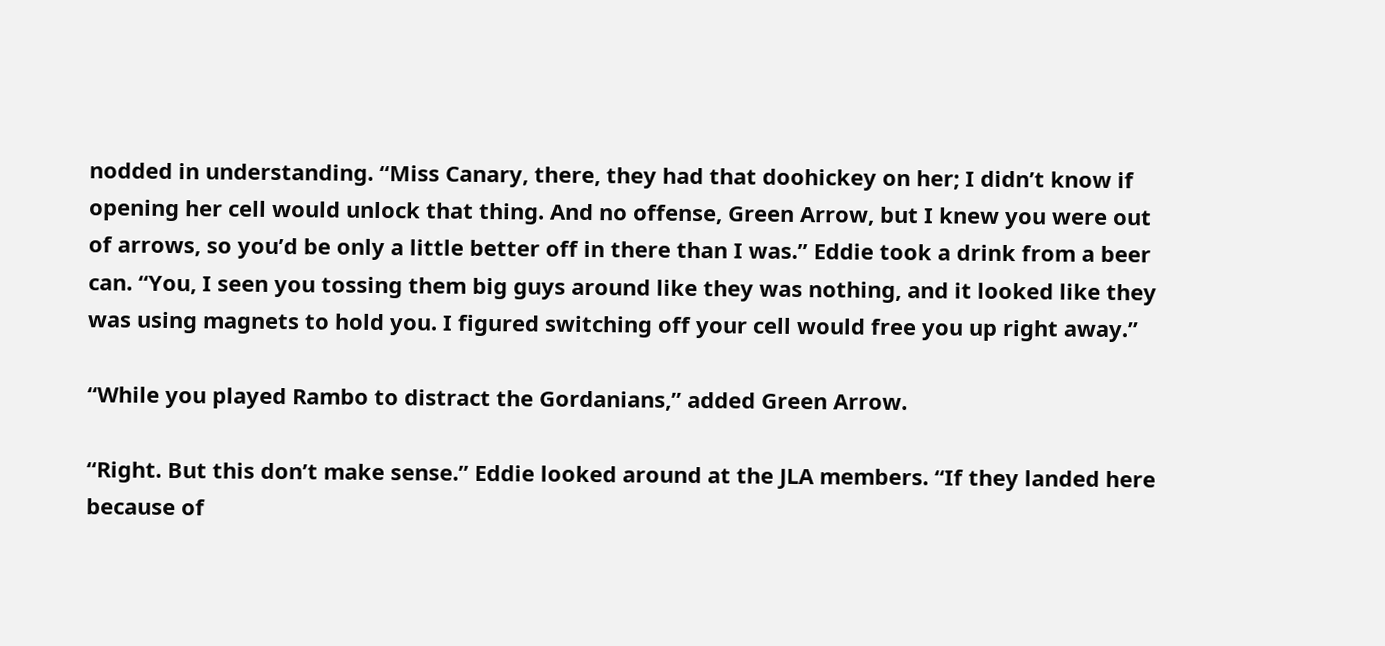nodded in understanding. “Miss Canary, there, they had that doohickey on her; I didn’t know if opening her cell would unlock that thing. And no offense, Green Arrow, but I knew you were out of arrows, so you’d be only a little better off in there than I was.” Eddie took a drink from a beer can. “You, I seen you tossing them big guys around like they was nothing, and it looked like they was using magnets to hold you. I figured switching off your cell would free you up right away.”

“While you played Rambo to distract the Gordanians,” added Green Arrow.

“Right. But this don’t make sense.” Eddie looked around at the JLA members. “If they landed here because of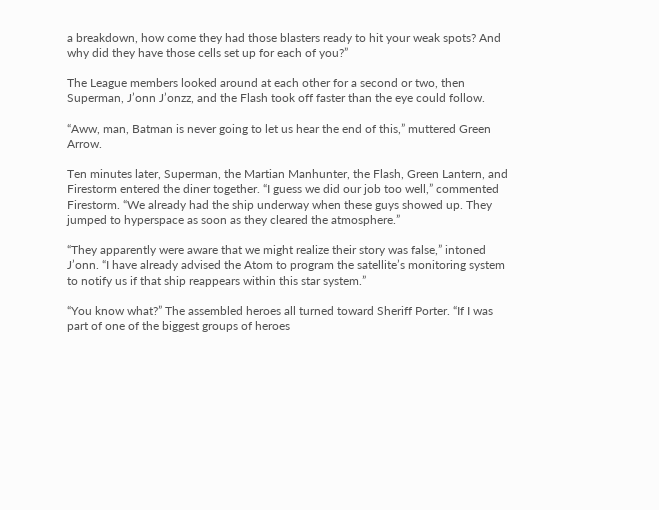a breakdown, how come they had those blasters ready to hit your weak spots? And why did they have those cells set up for each of you?”

The League members looked around at each other for a second or two, then Superman, J’onn J’onzz, and the Flash took off faster than the eye could follow.

“Aww, man, Batman is never going to let us hear the end of this,” muttered Green Arrow.

Ten minutes later, Superman, the Martian Manhunter, the Flash, Green Lantern, and Firestorm entered the diner together. “I guess we did our job too well,” commented Firestorm. “We already had the ship underway when these guys showed up. They jumped to hyperspace as soon as they cleared the atmosphere.”

“They apparently were aware that we might realize their story was false,” intoned J’onn. “I have already advised the Atom to program the satellite’s monitoring system to notify us if that ship reappears within this star system.”

“You know what?” The assembled heroes all turned toward Sheriff Porter. “If I was part of one of the biggest groups of heroes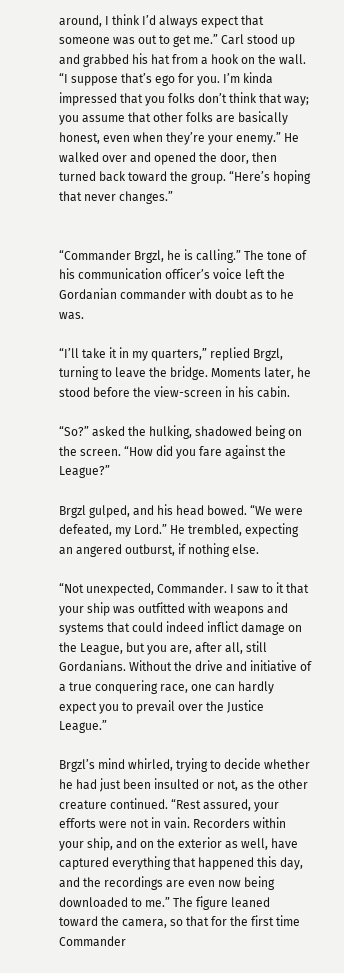around, I think I’d always expect that someone was out to get me.” Carl stood up and grabbed his hat from a hook on the wall. “I suppose that’s ego for you. I’m kinda impressed that you folks don’t think that way; you assume that other folks are basically honest, even when they’re your enemy.” He walked over and opened the door, then turned back toward the group. “Here’s hoping that never changes.”


“Commander Brgzl, he is calling.” The tone of his communication officer’s voice left the Gordanian commander with doubt as to he was.

“I’ll take it in my quarters,” replied Brgzl, turning to leave the bridge. Moments later, he stood before the view-screen in his cabin.

“So?” asked the hulking, shadowed being on the screen. “How did you fare against the League?”

Brgzl gulped, and his head bowed. “We were defeated, my Lord.” He trembled, expecting an angered outburst, if nothing else.

“Not unexpected, Commander. I saw to it that your ship was outfitted with weapons and systems that could indeed inflict damage on the League, but you are, after all, still Gordanians. Without the drive and initiative of a true conquering race, one can hardly expect you to prevail over the Justice League.”

Brgzl’s mind whirled, trying to decide whether he had just been insulted or not, as the other creature continued. “Rest assured, your efforts were not in vain. Recorders within your ship, and on the exterior as well, have captured everything that happened this day, and the recordings are even now being downloaded to me.” The figure leaned toward the camera, so that for the first time Commander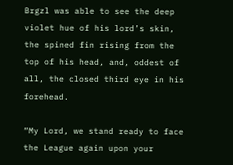Brgzl was able to see the deep violet hue of his lord’s skin, the spined fin rising from the top of his head, and, oddest of all, the closed third eye in his forehead.

“My Lord, we stand ready to face the League again upon your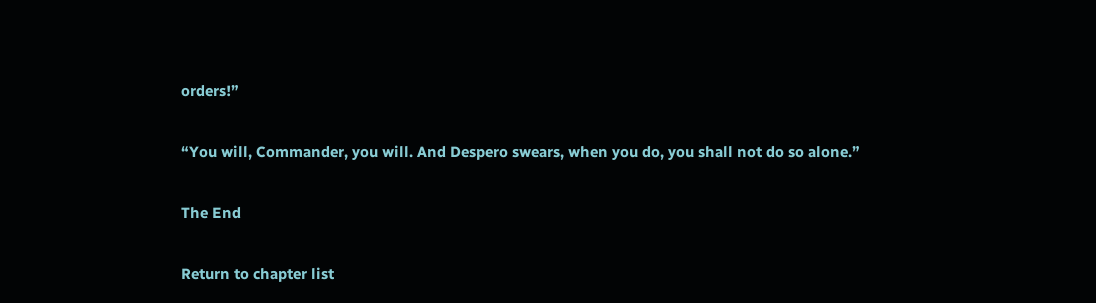orders!”

“You will, Commander, you will. And Despero swears, when you do, you shall not do so alone.”

The End

Return to chapter list